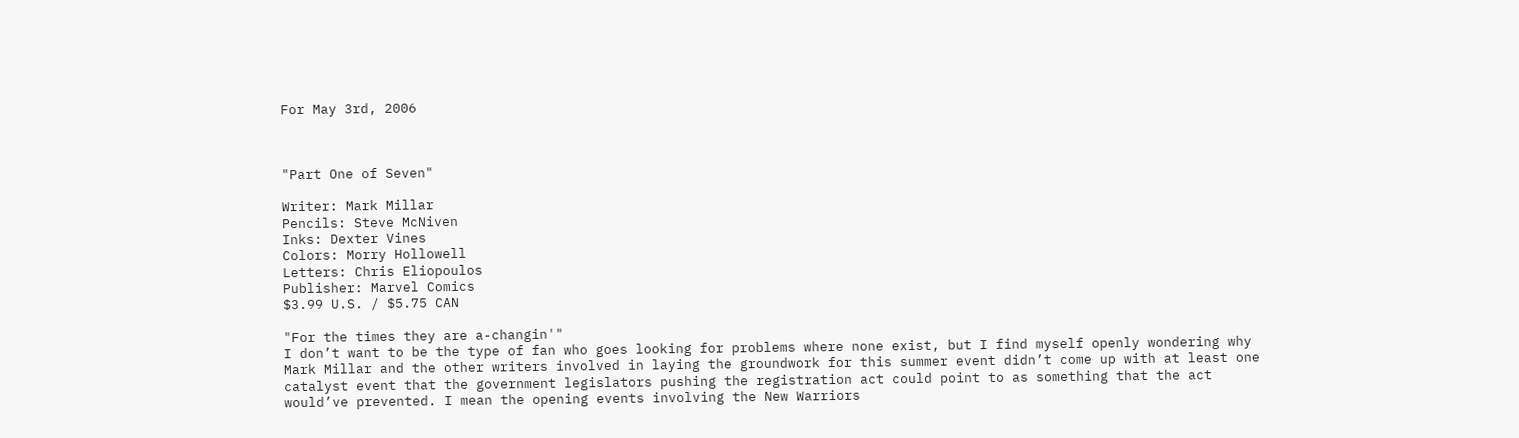For May 3rd, 2006



"Part One of Seven"

Writer: Mark Millar
Pencils: Steve McNiven
Inks: Dexter Vines
Colors: Morry Hollowell
Letters: Chris Eliopoulos
Publisher: Marvel Comics
$3.99 U.S. / $5.75 CAN

"For the times they are a-changin'"
I don’t want to be the type of fan who goes looking for problems where none exist, but I find myself openly wondering why Mark Millar and the other writers involved in laying the groundwork for this summer event didn’t come up with at least one catalyst event that the government legislators pushing the registration act could point to as something that the act would’ve prevented. I mean the opening events involving the New Warriors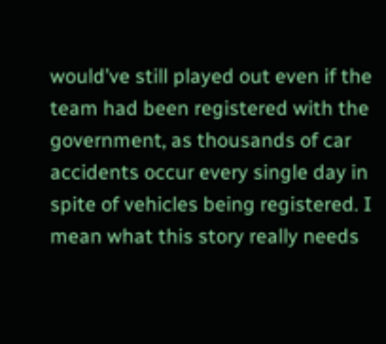would’ve still played out even if the team had been registered with the government, as thousands of car accidents occur every single day in spite of vehicles being registered. I mean what this story really needs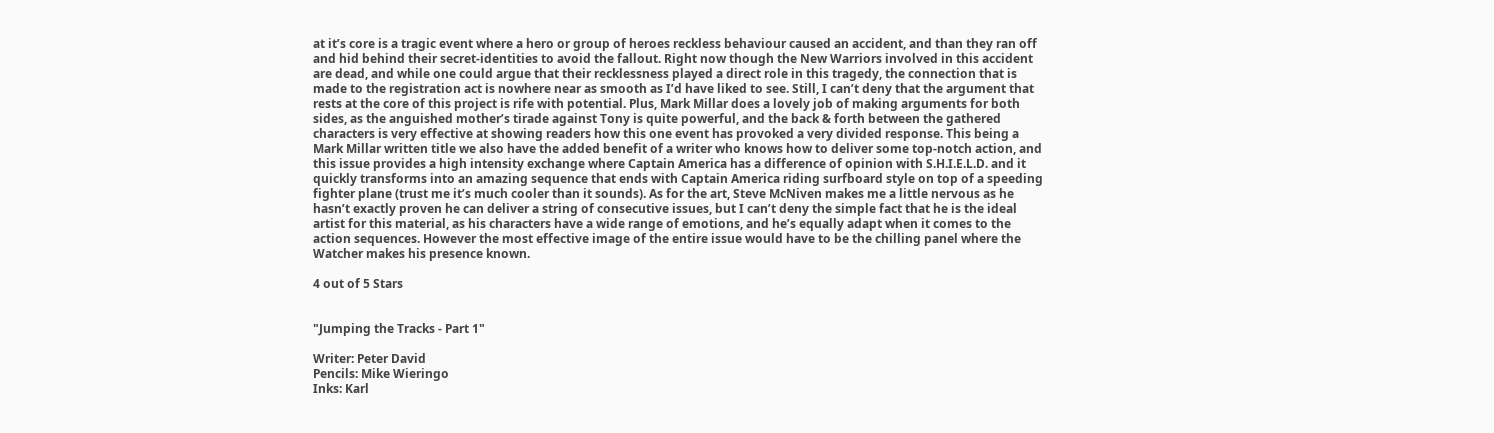at it’s core is a tragic event where a hero or group of heroes reckless behaviour caused an accident, and than they ran off and hid behind their secret-identities to avoid the fallout. Right now though the New Warriors involved in this accident are dead, and while one could argue that their recklessness played a direct role in this tragedy, the connection that is made to the registration act is nowhere near as smooth as I’d have liked to see. Still, I can’t deny that the argument that rests at the core of this project is rife with potential. Plus, Mark Millar does a lovely job of making arguments for both sides, as the anguished mother’s tirade against Tony is quite powerful, and the back & forth between the gathered characters is very effective at showing readers how this one event has provoked a very divided response. This being a Mark Millar written title we also have the added benefit of a writer who knows how to deliver some top-notch action, and this issue provides a high intensity exchange where Captain America has a difference of opinion with S.H.I.E.L.D. and it quickly transforms into an amazing sequence that ends with Captain America riding surfboard style on top of a speeding fighter plane (trust me it’s much cooler than it sounds). As for the art, Steve McNiven makes me a little nervous as he hasn’t exactly proven he can deliver a string of consecutive issues, but I can’t deny the simple fact that he is the ideal artist for this material, as his characters have a wide range of emotions, and he’s equally adapt when it comes to the action sequences. However the most effective image of the entire issue would have to be the chilling panel where the Watcher makes his presence known.

4 out of 5 Stars


"Jumping the Tracks - Part 1"

Writer: Peter David
Pencils: Mike Wieringo
Inks: Karl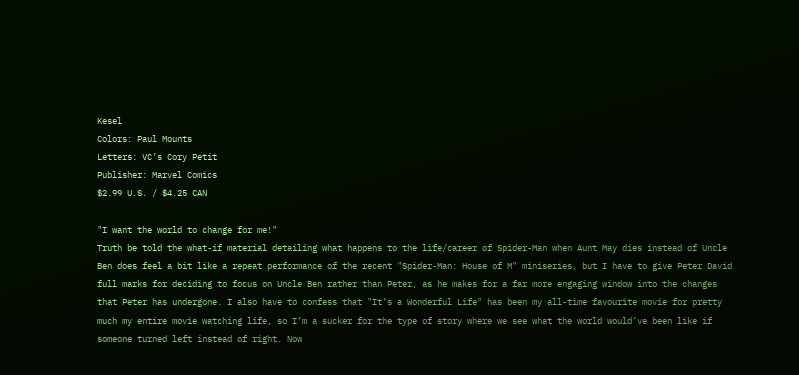Kesel
Colors: Paul Mounts
Letters: VC’s Cory Petit
Publisher: Marvel Comics
$2.99 U.S. / $4.25 CAN

"I want the world to change for me!"
Truth be told the what-if material detailing what happens to the life/career of Spider-Man when Aunt May dies instead of Uncle Ben does feel a bit like a repeat performance of the recent "Spider-Man: House of M" miniseries, but I have to give Peter David full marks for deciding to focus on Uncle Ben rather than Peter, as he makes for a far more engaging window into the changes that Peter has undergone. I also have to confess that "It’s a Wonderful Life" has been my all-time favourite movie for pretty much my entire movie watching life, so I’m a sucker for the type of story where we see what the world would’ve been like if someone turned left instead of right. Now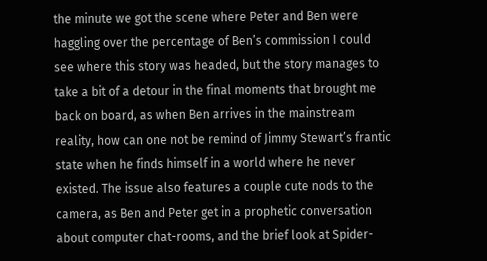the minute we got the scene where Peter and Ben were haggling over the percentage of Ben’s commission I could see where this story was headed, but the story manages to take a bit of a detour in the final moments that brought me back on board, as when Ben arrives in the mainstream reality, how can one not be remind of Jimmy Stewart’s frantic state when he finds himself in a world where he never existed. The issue also features a couple cute nods to the camera, as Ben and Peter get in a prophetic conversation about computer chat-rooms, and the brief look at Spider-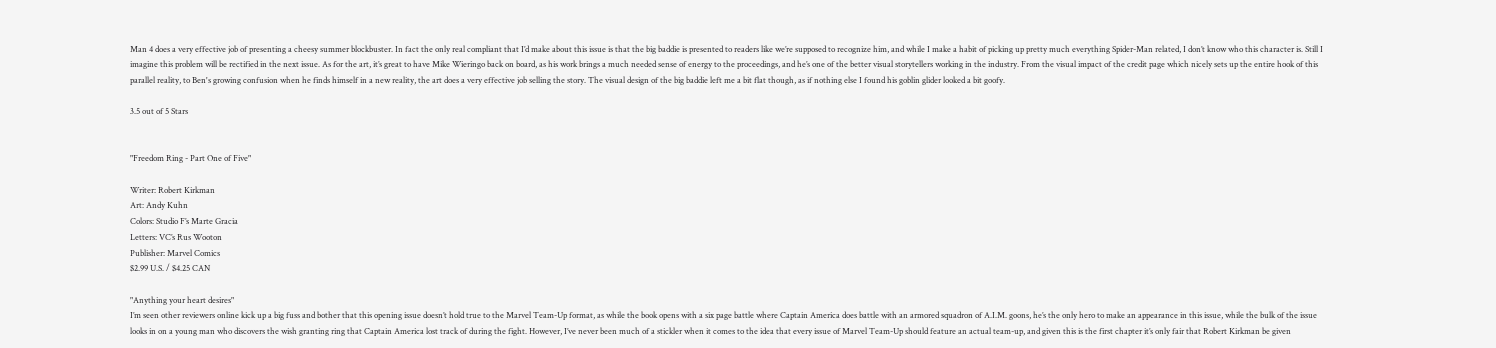Man 4 does a very effective job of presenting a cheesy summer blockbuster. In fact the only real compliant that I’d make about this issue is that the big baddie is presented to readers like we’re supposed to recognize him, and while I make a habit of picking up pretty much everything Spider-Man related, I don’t know who this character is. Still I imagine this problem will be rectified in the next issue. As for the art, it’s great to have Mike Wieringo back on board, as his work brings a much needed sense of energy to the proceedings, and he’s one of the better visual storytellers working in the industry. From the visual impact of the credit page which nicely sets up the entire hook of this parallel reality, to Ben's growing confusion when he finds himself in a new reality, the art does a very effective job selling the story. The visual design of the big baddie left me a bit flat though, as if nothing else I found his goblin glider looked a bit goofy.

3.5 out of 5 Stars


"Freedom Ring - Part One of Five"

Writer: Robert Kirkman
Art: Andy Kuhn
Colors: Studio F’s Marte Gracia
Letters: VC’s Rus Wooton
Publisher: Marvel Comics
$2.99 U.S. / $4.25 CAN

"Anything your heart desires"
I’m seen other reviewers online kick up a big fuss and bother that this opening issue doesn’t hold true to the Marvel Team-Up format, as while the book opens with a six page battle where Captain America does battle with an armored squadron of A.I.M. goons, he’s the only hero to make an appearance in this issue, while the bulk of the issue looks in on a young man who discovers the wish granting ring that Captain America lost track of during the fight. However, I’ve never been much of a stickler when it comes to the idea that every issue of Marvel Team-Up should feature an actual team-up, and given this is the first chapter it’s only fair that Robert Kirkman be given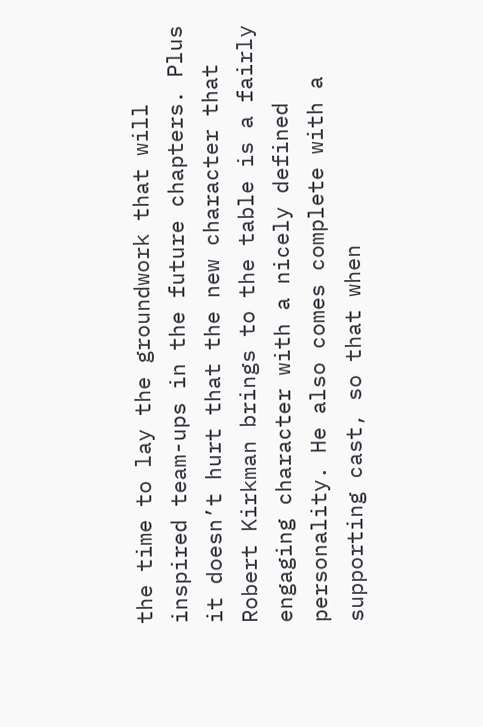the time to lay the groundwork that will inspired team-ups in the future chapters. Plus it doesn’t hurt that the new character that Robert Kirkman brings to the table is a fairly engaging character with a nicely defined personality. He also comes complete with a supporting cast, so that when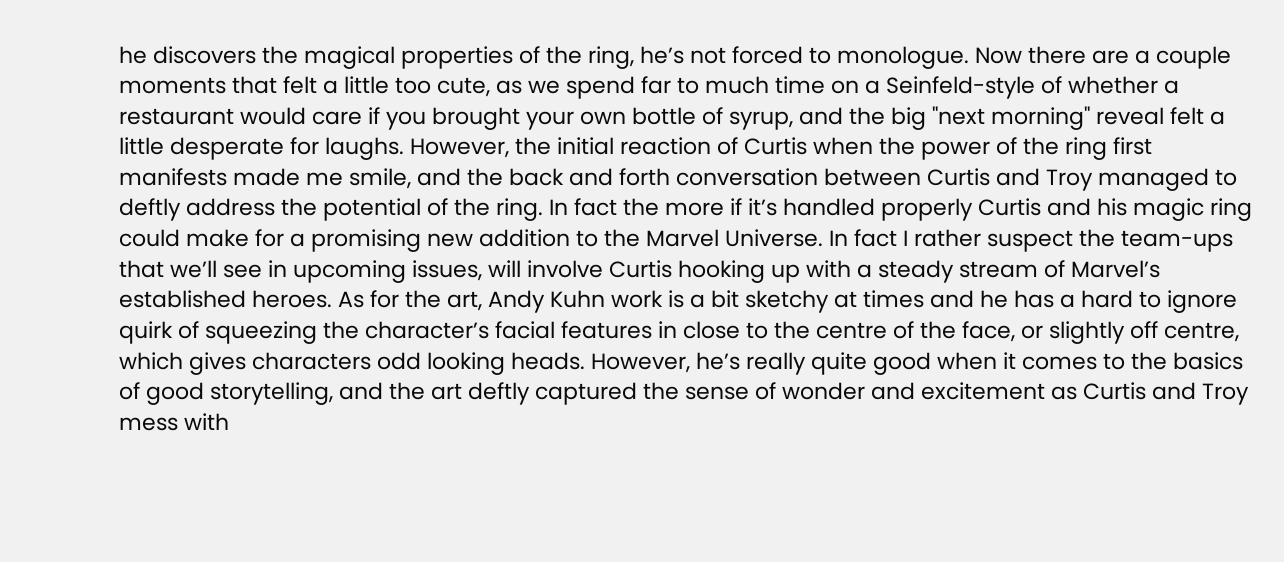he discovers the magical properties of the ring, he’s not forced to monologue. Now there are a couple moments that felt a little too cute, as we spend far to much time on a Seinfeld-style of whether a restaurant would care if you brought your own bottle of syrup, and the big "next morning" reveal felt a little desperate for laughs. However, the initial reaction of Curtis when the power of the ring first manifests made me smile, and the back and forth conversation between Curtis and Troy managed to deftly address the potential of the ring. In fact the more if it’s handled properly Curtis and his magic ring could make for a promising new addition to the Marvel Universe. In fact I rather suspect the team-ups that we’ll see in upcoming issues, will involve Curtis hooking up with a steady stream of Marvel’s established heroes. As for the art, Andy Kuhn work is a bit sketchy at times and he has a hard to ignore quirk of squeezing the character’s facial features in close to the centre of the face, or slightly off centre, which gives characters odd looking heads. However, he’s really quite good when it comes to the basics of good storytelling, and the art deftly captured the sense of wonder and excitement as Curtis and Troy mess with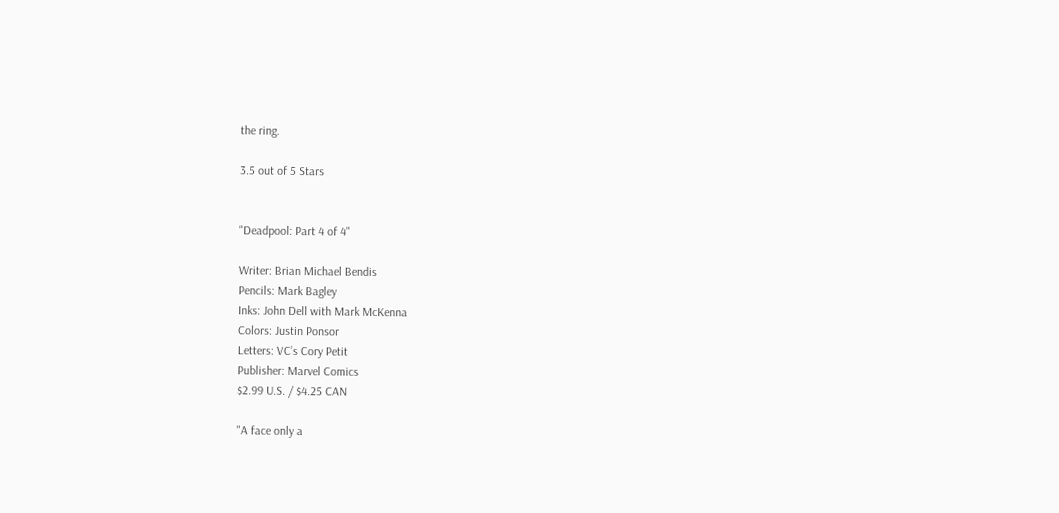the ring.

3.5 out of 5 Stars


"Deadpool: Part 4 of 4"

Writer: Brian Michael Bendis
Pencils: Mark Bagley
Inks: John Dell with Mark McKenna
Colors: Justin Ponsor
Letters: VC’s Cory Petit
Publisher: Marvel Comics
$2.99 U.S. / $4.25 CAN

"A face only a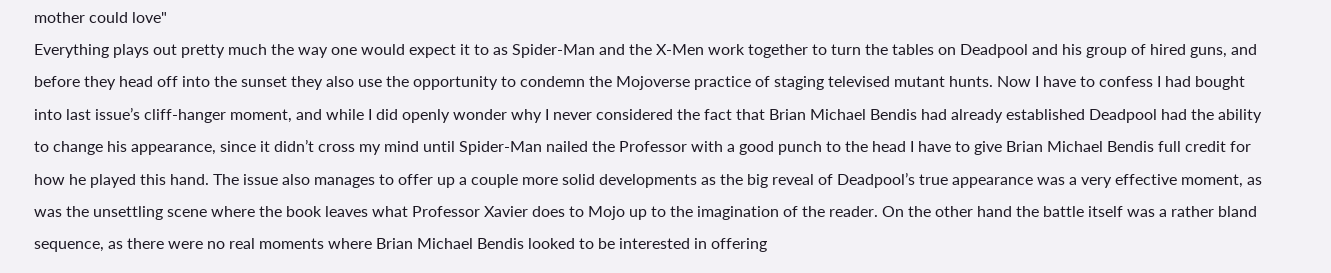mother could love"
Everything plays out pretty much the way one would expect it to as Spider-Man and the X-Men work together to turn the tables on Deadpool and his group of hired guns, and before they head off into the sunset they also use the opportunity to condemn the Mojoverse practice of staging televised mutant hunts. Now I have to confess I had bought into last issue’s cliff-hanger moment, and while I did openly wonder why I never considered the fact that Brian Michael Bendis had already established Deadpool had the ability to change his appearance, since it didn’t cross my mind until Spider-Man nailed the Professor with a good punch to the head I have to give Brian Michael Bendis full credit for how he played this hand. The issue also manages to offer up a couple more solid developments as the big reveal of Deadpool’s true appearance was a very effective moment, as was the unsettling scene where the book leaves what Professor Xavier does to Mojo up to the imagination of the reader. On the other hand the battle itself was a rather bland sequence, as there were no real moments where Brian Michael Bendis looked to be interested in offering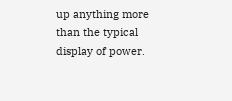up anything more than the typical display of power.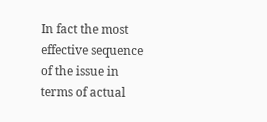In fact the most effective sequence of the issue in terms of actual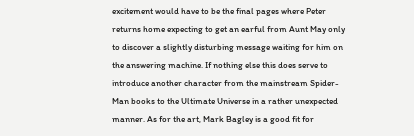excitement would have to be the final pages where Peter returns home expecting to get an earful from Aunt May only to discover a slightly disturbing message waiting for him on the answering machine. If nothing else this does serve to introduce another character from the mainstream Spider-Man books to the Ultimate Universe in a rather unexpected manner. As for the art, Mark Bagley is a good fit for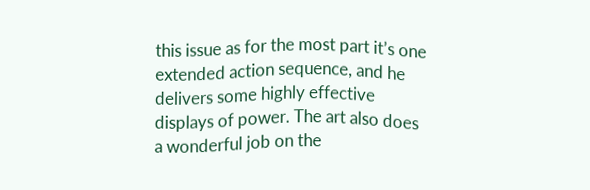this issue as for the most part it’s one extended action sequence, and he delivers some highly effective displays of power. The art also does a wonderful job on the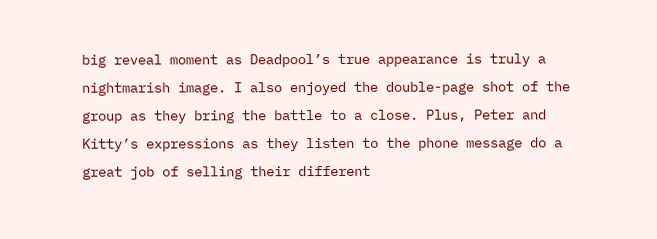big reveal moment as Deadpool’s true appearance is truly a nightmarish image. I also enjoyed the double-page shot of the group as they bring the battle to a close. Plus, Peter and Kitty’s expressions as they listen to the phone message do a great job of selling their different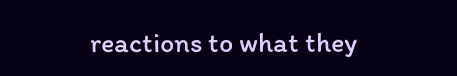reactions to what they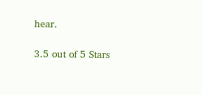hear.

3.5 out of 5 Stars